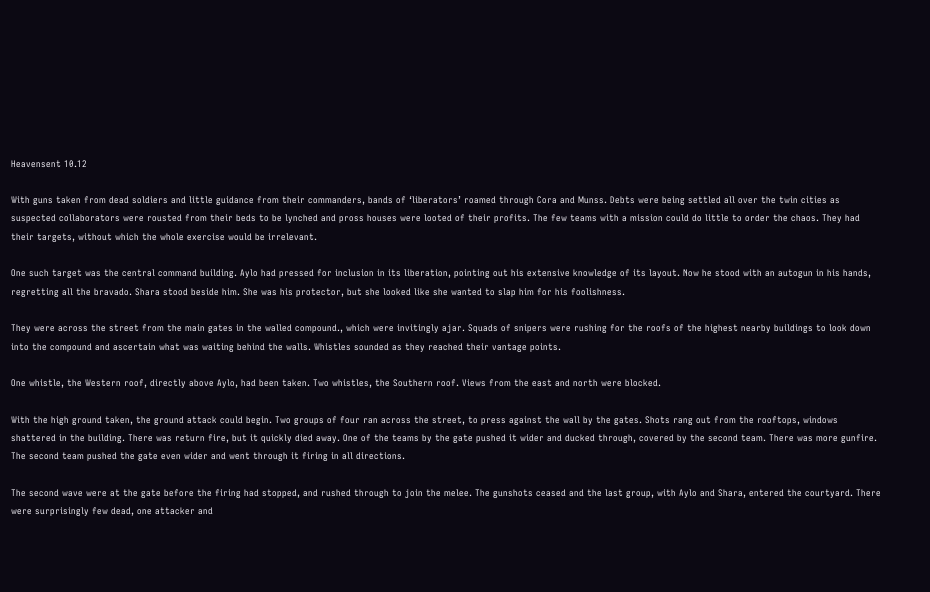Heavensent 10.12

With guns taken from dead soldiers and little guidance from their commanders, bands of ‘liberators’ roamed through Cora and Munss. Debts were being settled all over the twin cities as suspected collaborators were rousted from their beds to be lynched and pross houses were looted of their profits. The few teams with a mission could do little to order the chaos. They had their targets, without which the whole exercise would be irrelevant.

One such target was the central command building. Aylo had pressed for inclusion in its liberation, pointing out his extensive knowledge of its layout. Now he stood with an autogun in his hands, regretting all the bravado. Shara stood beside him. She was his protector, but she looked like she wanted to slap him for his foolishness.

They were across the street from the main gates in the walled compound., which were invitingly ajar. Squads of snipers were rushing for the roofs of the highest nearby buildings to look down into the compound and ascertain what was waiting behind the walls. Whistles sounded as they reached their vantage points.

One whistle, the Western roof, directly above Aylo, had been taken. Two whistles, the Southern roof. Views from the east and north were blocked.

With the high ground taken, the ground attack could begin. Two groups of four ran across the street, to press against the wall by the gates. Shots rang out from the rooftops, windows shattered in the building. There was return fire, but it quickly died away. One of the teams by the gate pushed it wider and ducked through, covered by the second team. There was more gunfire. The second team pushed the gate even wider and went through it firing in all directions.

The second wave were at the gate before the firing had stopped, and rushed through to join the melee. The gunshots ceased and the last group, with Aylo and Shara, entered the courtyard. There were surprisingly few dead, one attacker and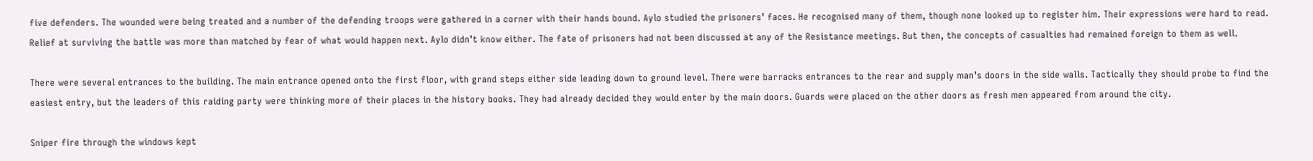five defenders. The wounded were being treated and a number of the defending troops were gathered in a corner with their hands bound. Aylo studied the prisoners’ faces. He recognised many of them, though none looked up to register him. Their expressions were hard to read. Relief at surviving the battle was more than matched by fear of what would happen next. Aylo didn’t know either. The fate of prisoners had not been discussed at any of the Resistance meetings. But then, the concepts of casualties had remained foreign to them as well.

There were several entrances to the building. The main entrance opened onto the first floor, with grand steps either side leading down to ground level. There were barracks entrances to the rear and supply man’s doors in the side walls. Tactically they should probe to find the easiest entry, but the leaders of this raiding party were thinking more of their places in the history books. They had already decided they would enter by the main doors. Guards were placed on the other doors as fresh men appeared from around the city.

Sniper fire through the windows kept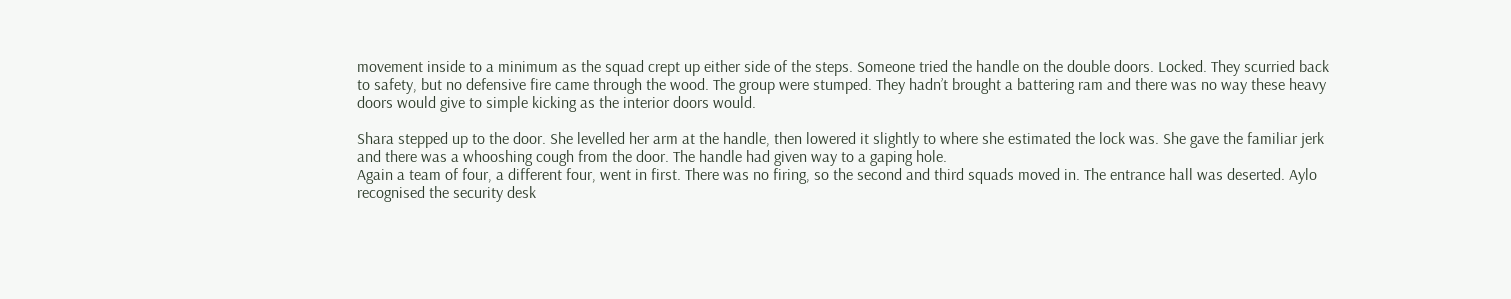movement inside to a minimum as the squad crept up either side of the steps. Someone tried the handle on the double doors. Locked. They scurried back to safety, but no defensive fire came through the wood. The group were stumped. They hadn’t brought a battering ram and there was no way these heavy doors would give to simple kicking as the interior doors would.

Shara stepped up to the door. She levelled her arm at the handle, then lowered it slightly to where she estimated the lock was. She gave the familiar jerk and there was a whooshing cough from the door. The handle had given way to a gaping hole.
Again a team of four, a different four, went in first. There was no firing, so the second and third squads moved in. The entrance hall was deserted. Aylo recognised the security desk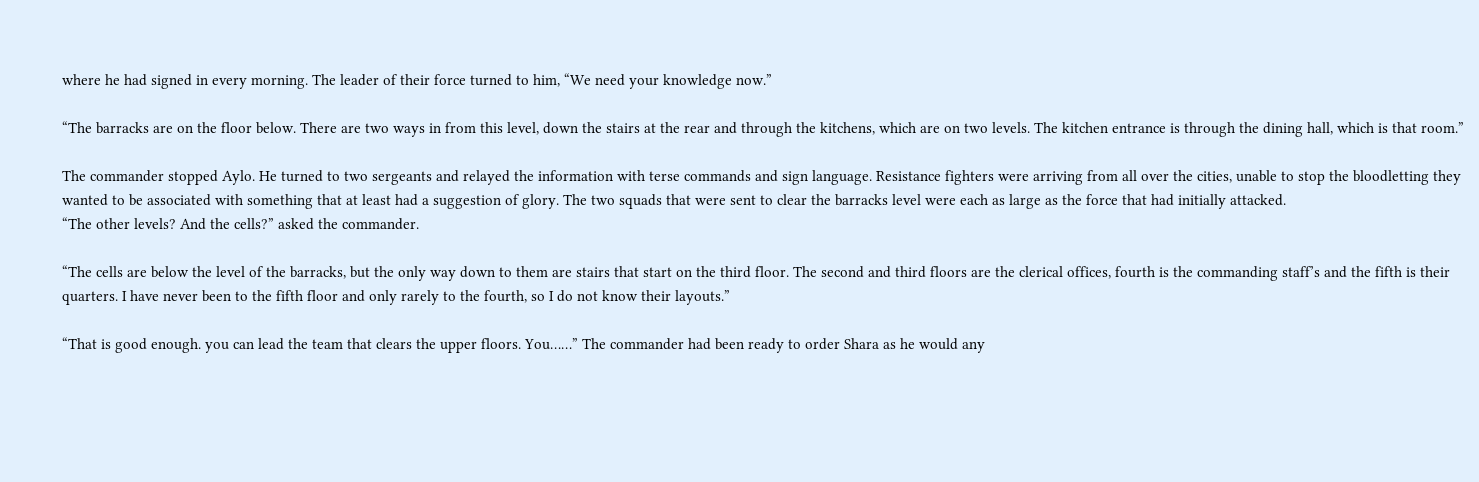where he had signed in every morning. The leader of their force turned to him, “We need your knowledge now.”

“The barracks are on the floor below. There are two ways in from this level, down the stairs at the rear and through the kitchens, which are on two levels. The kitchen entrance is through the dining hall, which is that room.”

The commander stopped Aylo. He turned to two sergeants and relayed the information with terse commands and sign language. Resistance fighters were arriving from all over the cities, unable to stop the bloodletting they wanted to be associated with something that at least had a suggestion of glory. The two squads that were sent to clear the barracks level were each as large as the force that had initially attacked.
“The other levels? And the cells?” asked the commander.

“The cells are below the level of the barracks, but the only way down to them are stairs that start on the third floor. The second and third floors are the clerical offices, fourth is the commanding staff’s and the fifth is their quarters. I have never been to the fifth floor and only rarely to the fourth, so I do not know their layouts.”

“That is good enough. you can lead the team that clears the upper floors. You……” The commander had been ready to order Shara as he would any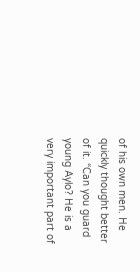of his own men. He quickly thought better of it. “Can you guard young Aylo? He is a very important part of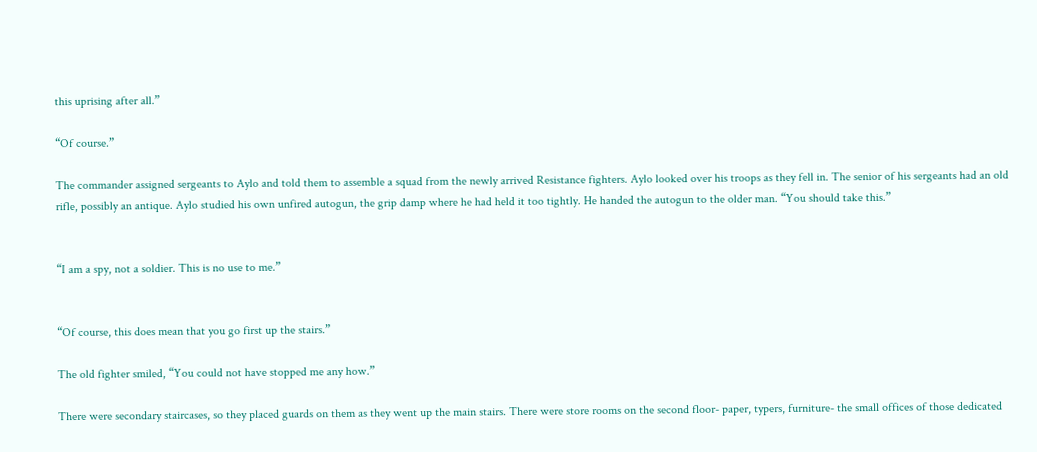this uprising after all.”

“Of course.”

The commander assigned sergeants to Aylo and told them to assemble a squad from the newly arrived Resistance fighters. Aylo looked over his troops as they fell in. The senior of his sergeants had an old rifle, possibly an antique. Aylo studied his own unfired autogun, the grip damp where he had held it too tightly. He handed the autogun to the older man. “You should take this.”


“I am a spy, not a soldier. This is no use to me.”


“Of course, this does mean that you go first up the stairs.”

The old fighter smiled, “You could not have stopped me any how.”

There were secondary staircases, so they placed guards on them as they went up the main stairs. There were store rooms on the second floor- paper, typers, furniture- the small offices of those dedicated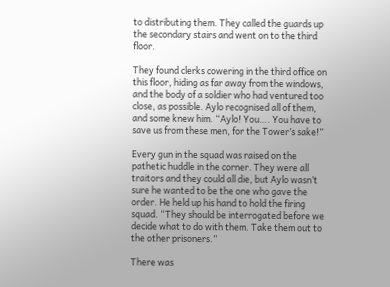to distributing them. They called the guards up the secondary stairs and went on to the third floor.

They found clerks cowering in the third office on this floor, hiding as far away from the windows, and the body of a soldier who had ventured too close, as possible. Aylo recognised all of them, and some knew him. “Aylo! You…. You have to save us from these men, for the Tower’s sake!”

Every gun in the squad was raised on the pathetic huddle in the corner. They were all traitors and they could all die, but Aylo wasn’t sure he wanted to be the one who gave the order. He held up his hand to hold the firing squad. “They should be interrogated before we decide what to do with them. Take them out to the other prisoners.”

There was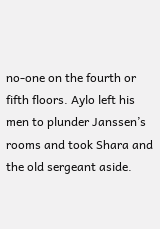no-one on the fourth or fifth floors. Aylo left his men to plunder Janssen’s rooms and took Shara and the old sergeant aside.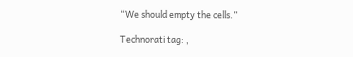“We should empty the cells.”

Technorati tag: ,